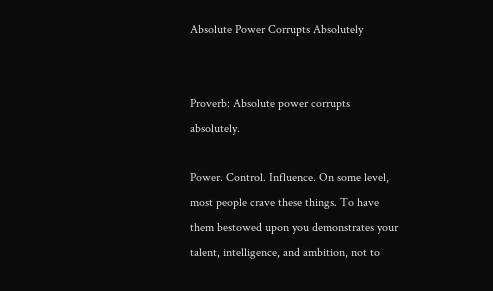Absolute Power Corrupts Absolutely


Proverb: Absolute power corrupts absolutely.

Power. Control. Influence. On some level, most people crave these things. To have them bestowed upon you demonstrates your talent, intelligence, and ambition, not to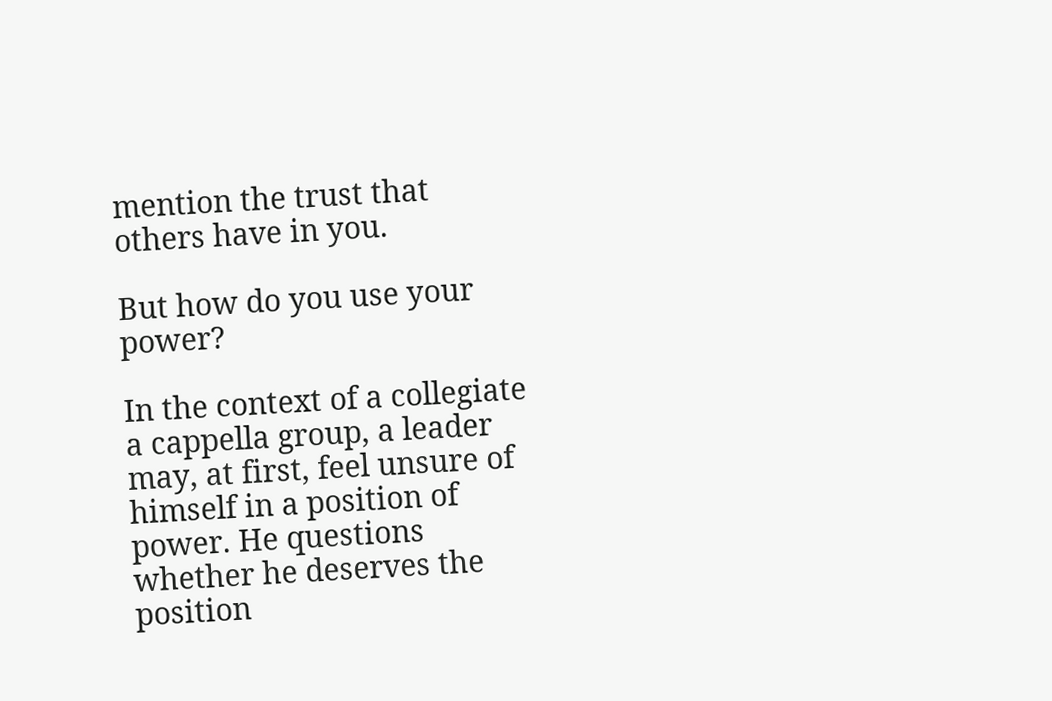mention the trust that others have in you.

But how do you use your power?

In the context of a collegiate a cappella group, a leader may, at first, feel unsure of himself in a position of power. He questions whether he deserves the position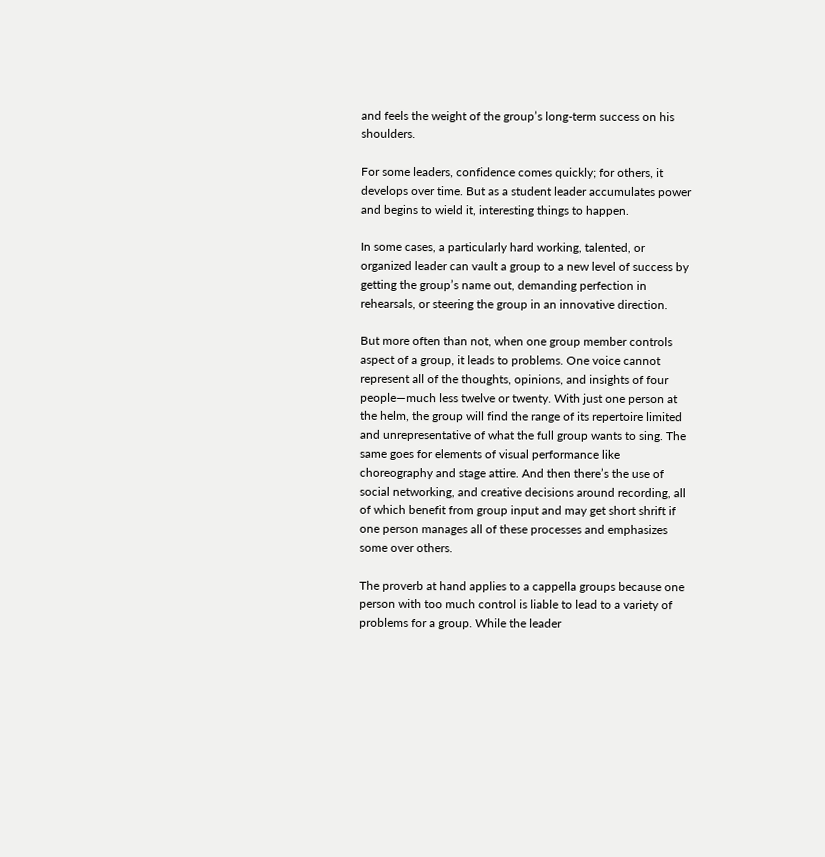and feels the weight of the group’s long-term success on his shoulders.

For some leaders, confidence comes quickly; for others, it develops over time. But as a student leader accumulates power and begins to wield it, interesting things to happen.

In some cases, a particularly hard working, talented, or organized leader can vault a group to a new level of success by getting the group’s name out, demanding perfection in rehearsals, or steering the group in an innovative direction.

But more often than not, when one group member controls aspect of a group, it leads to problems. One voice cannot represent all of the thoughts, opinions, and insights of four people—much less twelve or twenty. With just one person at the helm, the group will find the range of its repertoire limited and unrepresentative of what the full group wants to sing. The same goes for elements of visual performance like choreography and stage attire. And then there’s the use of social networking, and creative decisions around recording, all of which benefit from group input and may get short shrift if one person manages all of these processes and emphasizes some over others.

The proverb at hand applies to a cappella groups because one person with too much control is liable to lead to a variety of problems for a group. While the leader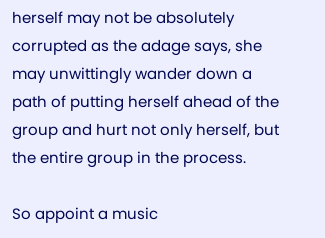herself may not be absolutely corrupted as the adage says, she may unwittingly wander down a path of putting herself ahead of the group and hurt not only herself, but the entire group in the process.

So appoint a music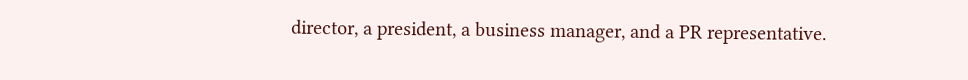director, a president, a business manager, and a PR representative.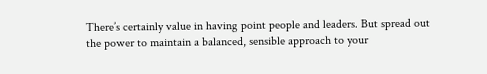There’s certainly value in having point people and leaders. But spread out the power to maintain a balanced, sensible approach to your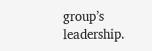group’s leadership.